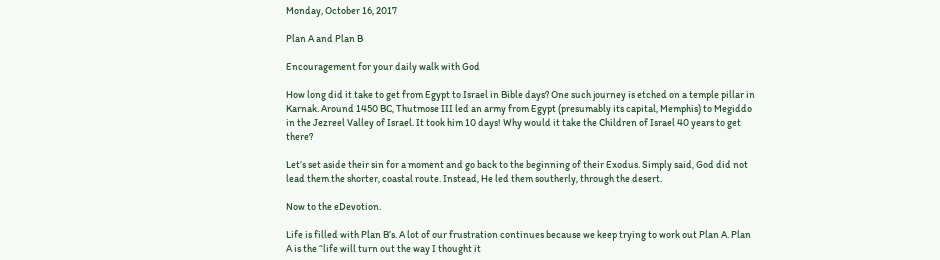Monday, October 16, 2017

Plan A and Plan B

Encouragement for your daily walk with God

How long did it take to get from Egypt to Israel in Bible days? One such journey is etched on a temple pillar in Karnak. Around 1450 BC, Thutmose III led an army from Egypt (presumably its capital, Memphis) to Megiddo in the Jezreel Valley of Israel. It took him 10 days! Why would it take the Children of Israel 40 years to get there?

Let’s set aside their sin for a moment and go back to the beginning of their Exodus. Simply said, God did not lead them the shorter, coastal route. Instead, He led them southerly, through the desert.

Now to the eDevotion.

Life is filled with Plan B’s. A lot of our frustration continues because we keep trying to work out Plan A. Plan A is the “life will turn out the way I thought it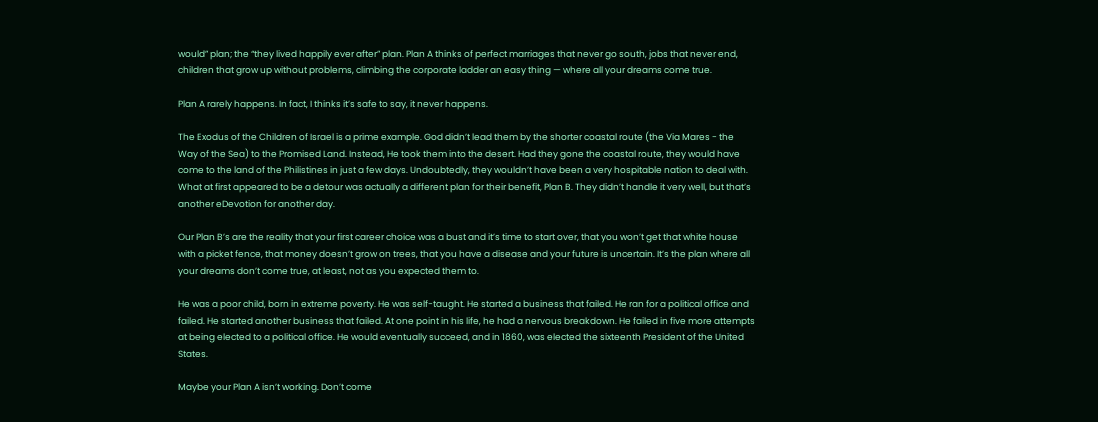would” plan; the “they lived happily ever after” plan. Plan A thinks of perfect marriages that never go south, jobs that never end, children that grow up without problems, climbing the corporate ladder an easy thing — where all your dreams come true.

Plan A rarely happens. In fact, I thinks it’s safe to say, it never happens.

The Exodus of the Children of Israel is a prime example. God didn’t lead them by the shorter coastal route (the Via Mares - the Way of the Sea) to the Promised Land. Instead, He took them into the desert. Had they gone the coastal route, they would have come to the land of the Philistines in just a few days. Undoubtedly, they wouldn’t have been a very hospitable nation to deal with. What at first appeared to be a detour was actually a different plan for their benefit, Plan B. They didn’t handle it very well, but that’s another eDevotion for another day.

Our Plan B’s are the reality that your first career choice was a bust and it’s time to start over, that you won’t get that white house with a picket fence, that money doesn’t grow on trees, that you have a disease and your future is uncertain. It’s the plan where all your dreams don’t come true, at least, not as you expected them to.

He was a poor child, born in extreme poverty. He was self-taught. He started a business that failed. He ran for a political office and failed. He started another business that failed. At one point in his life, he had a nervous breakdown. He failed in five more attempts at being elected to a political office. He would eventually succeed, and in 1860, was elected the sixteenth President of the United States.

Maybe your Plan A isn’t working. Don’t come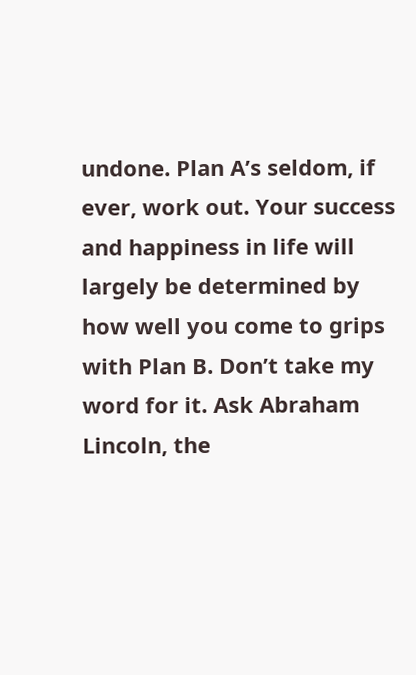undone. Plan A’s seldom, if ever, work out. Your success and happiness in life will largely be determined by how well you come to grips with Plan B. Don’t take my word for it. Ask Abraham Lincoln, the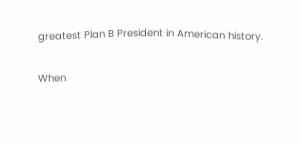greatest Plan B President in American history.

When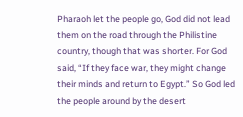Pharaoh let the people go, God did not lead them on the road through the Philistine country, though that was shorter. For God said, “If they face war, they might change their minds and return to Egypt.” So God led the people around by the desert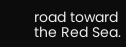road toward the Red Sea.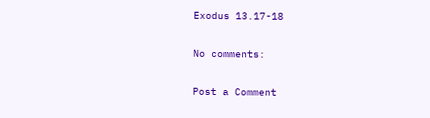Exodus 13.17-18

No comments:

Post a Comment